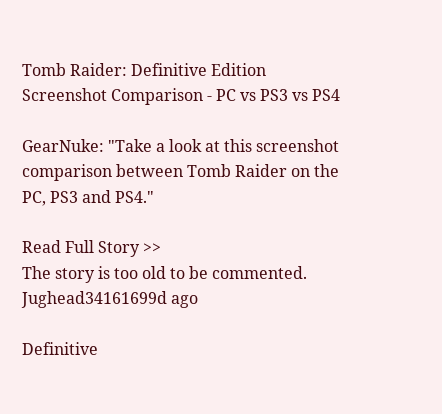Tomb Raider: Definitive Edition Screenshot Comparison - PC vs PS3 vs PS4

GearNuke: "Take a look at this screenshot comparison between Tomb Raider on the PC, PS3 and PS4."

Read Full Story >>
The story is too old to be commented.
Jughead34161699d ago

Definitive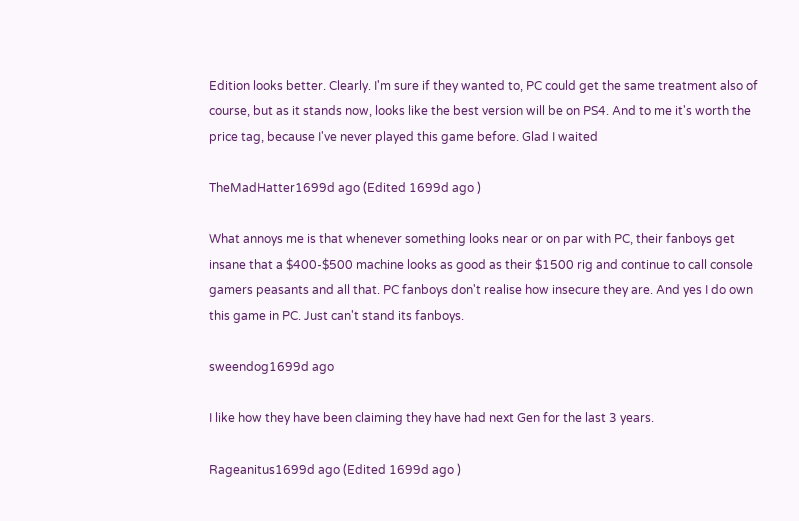Edition looks better. Clearly. I'm sure if they wanted to, PC could get the same treatment also of course, but as it stands now, looks like the best version will be on PS4. And to me it's worth the price tag, because I've never played this game before. Glad I waited

TheMadHatter1699d ago (Edited 1699d ago )

What annoys me is that whenever something looks near or on par with PC, their fanboys get insane that a $400-$500 machine looks as good as their $1500 rig and continue to call console gamers peasants and all that. PC fanboys don't realise how insecure they are. And yes I do own this game in PC. Just can't stand its fanboys.

sweendog1699d ago

I like how they have been claiming they have had next Gen for the last 3 years.

Rageanitus1699d ago (Edited 1699d ago )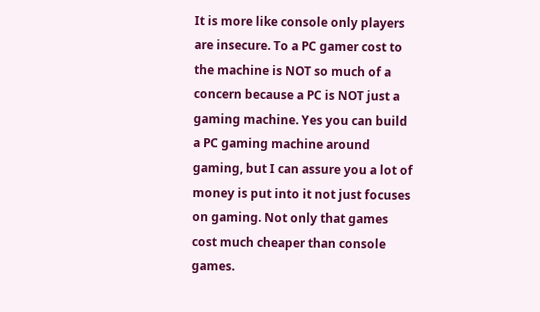It is more like console only players are insecure. To a PC gamer cost to the machine is NOT so much of a concern because a PC is NOT just a gaming machine. Yes you can build a PC gaming machine around gaming, but I can assure you a lot of money is put into it not just focuses on gaming. Not only that games cost much cheaper than console games.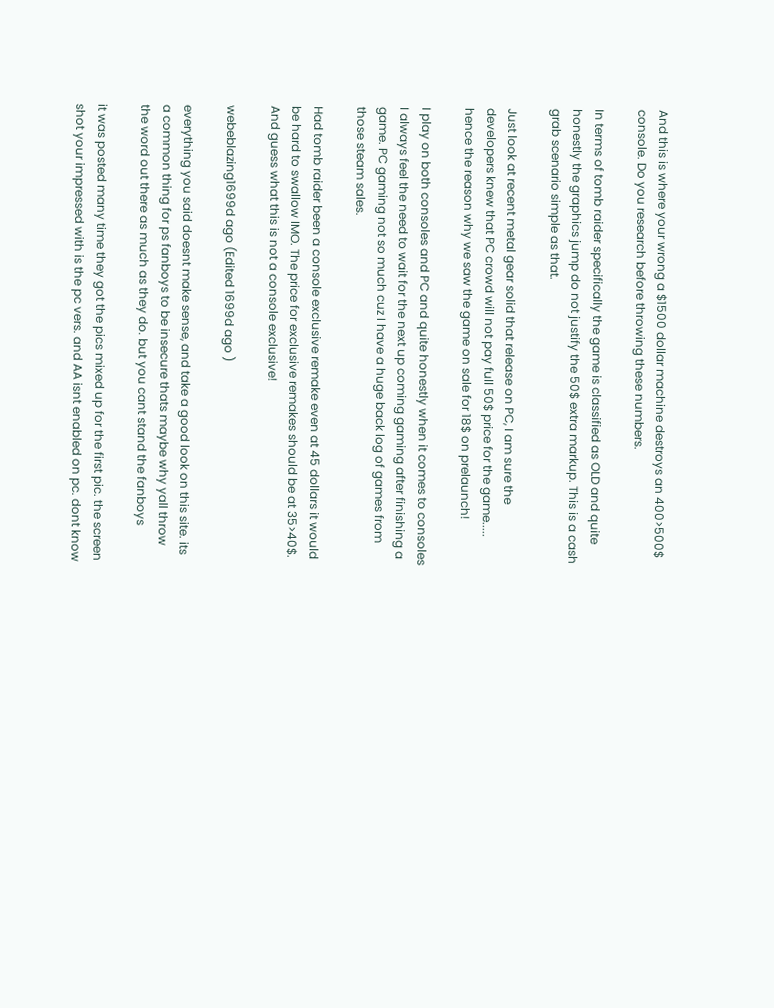And this is where your wrong a $1500 dollar machine destroys an 400>500$ console. Do you research before throwing these numbers.

In terms of tomb raider specifically the game is classified as OLD and quite honestly the graphics jump do not justify the 50$ extra markup. This is a cash grab scenario simple as that.

Just look at recent metal gear solid that release on PC, I am sure the developers knew that PC crowd will not pay full 50$ price for the game..... hence the reason why we saw the game on sale for 18$ on prelaunch!

I play on both consoles and PC and quite honestly when it comes to consoles I always feel the need to wait for the next up coming gaming after finishing a game. PC gaming not so much cuz I have a huge back log of games from those steam sales.

Had tomb raider been a console exclusive remake even at 45 dollars it would be hard to swallow IMO. The price for exclusive remakes should be at 35>40$. And guess what this is not a console exclusive!

webeblazing1699d ago (Edited 1699d ago )

everything you said doesnt make sense, and take a good look on this site. its a common thing for ps fanboys to be insecure thats maybe why yall throw the word out there as much as they do. but you cant stand the fanboys

it was posted many time they got the pics mixed up for the first pic. the screen shot your impressed with is the pc vers. and AA isnt enabled on pc. dont know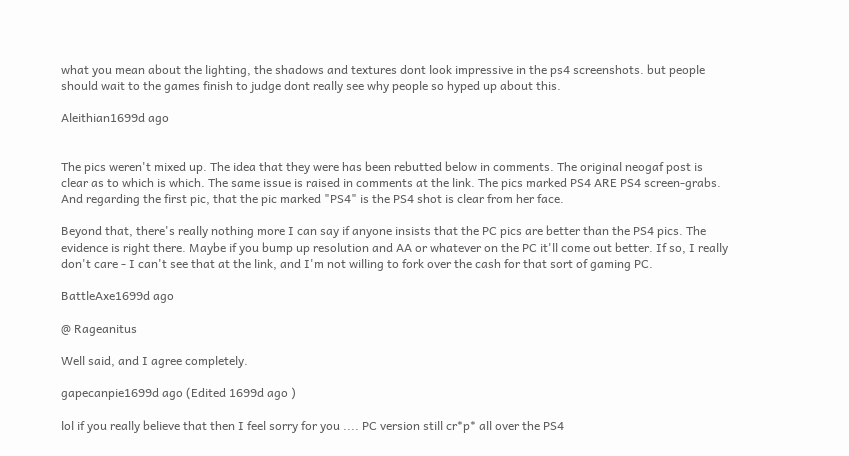what you mean about the lighting, the shadows and textures dont look impressive in the ps4 screenshots. but people should wait to the games finish to judge dont really see why people so hyped up about this.

Aleithian1699d ago


The pics weren't mixed up. The idea that they were has been rebutted below in comments. The original neogaf post is clear as to which is which. The same issue is raised in comments at the link. The pics marked PS4 ARE PS4 screen-grabs. And regarding the first pic, that the pic marked "PS4" is the PS4 shot is clear from her face.

Beyond that, there's really nothing more I can say if anyone insists that the PC pics are better than the PS4 pics. The evidence is right there. Maybe if you bump up resolution and AA or whatever on the PC it'll come out better. If so, I really don't care - I can't see that at the link, and I'm not willing to fork over the cash for that sort of gaming PC.

BattleAxe1699d ago

@ Rageanitus

Well said, and I agree completely.

gapecanpie1699d ago (Edited 1699d ago )

lol if you really believe that then I feel sorry for you .... PC version still cr*p* all over the PS4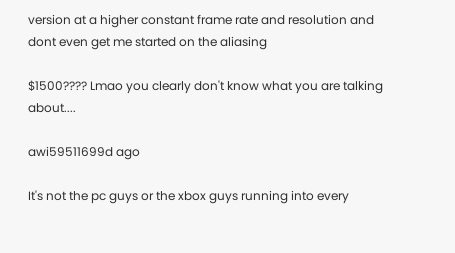version at a higher constant frame rate and resolution and dont even get me started on the aliasing

$1500???? Lmao you clearly don't know what you are talking about....

awi59511699d ago

It's not the pc guys or the xbox guys running into every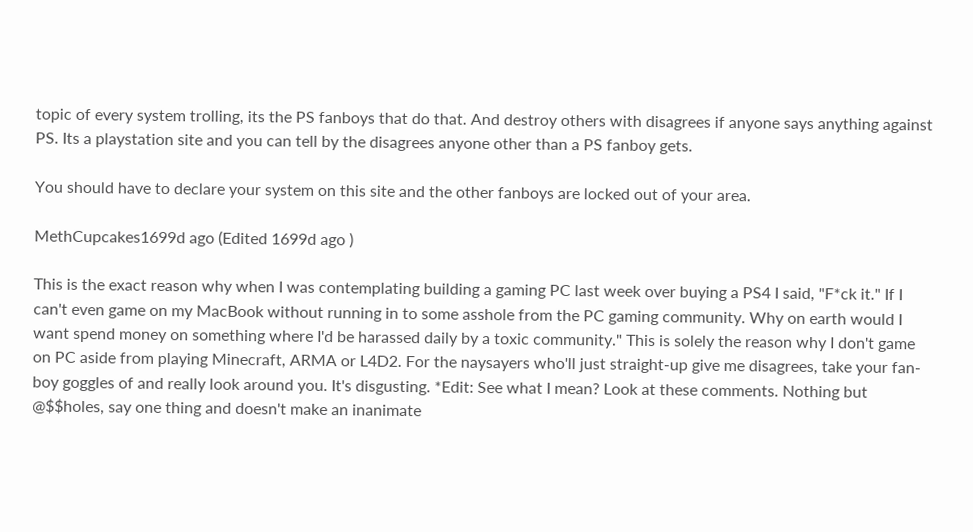topic of every system trolling, its the PS fanboys that do that. And destroy others with disagrees if anyone says anything against PS. Its a playstation site and you can tell by the disagrees anyone other than a PS fanboy gets.

You should have to declare your system on this site and the other fanboys are locked out of your area.

MethCupcakes1699d ago (Edited 1699d ago )

This is the exact reason why when I was contemplating building a gaming PC last week over buying a PS4 I said, "F*ck it." If I can't even game on my MacBook without running in to some asshole from the PC gaming community. Why on earth would I want spend money on something where I'd be harassed daily by a toxic community." This is solely the reason why I don't game on PC aside from playing Minecraft, ARMA or L4D2. For the naysayers who'll just straight-up give me disagrees, take your fan-boy goggles of and really look around you. It's disgusting. *Edit: See what I mean? Look at these comments. Nothing but @$$holes, say one thing and doesn't make an inanimate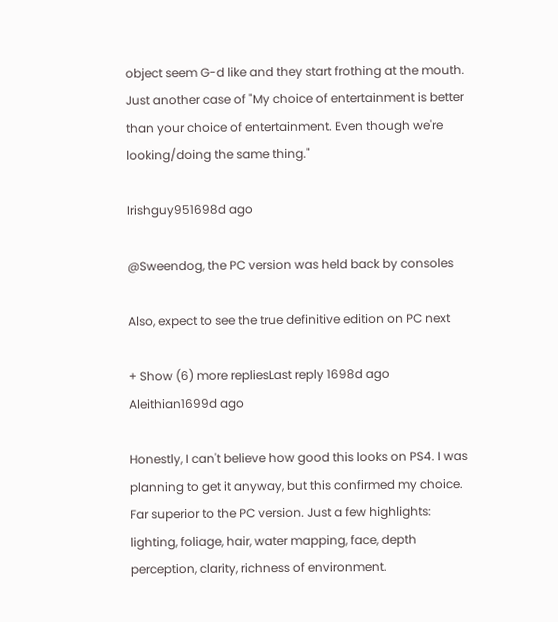object seem G-d like and they start frothing at the mouth. Just another case of "My choice of entertainment is better than your choice of entertainment. Even though we're looking/doing the same thing."

Irishguy951698d ago

@Sweendog, the PC version was held back by consoles

Also, expect to see the true definitive edition on PC next

+ Show (6) more repliesLast reply 1698d ago
Aleithian1699d ago

Honestly, I can't believe how good this looks on PS4. I was planning to get it anyway, but this confirmed my choice. Far superior to the PC version. Just a few highlights: lighting, foliage, hair, water mapping, face, depth perception, clarity, richness of environment.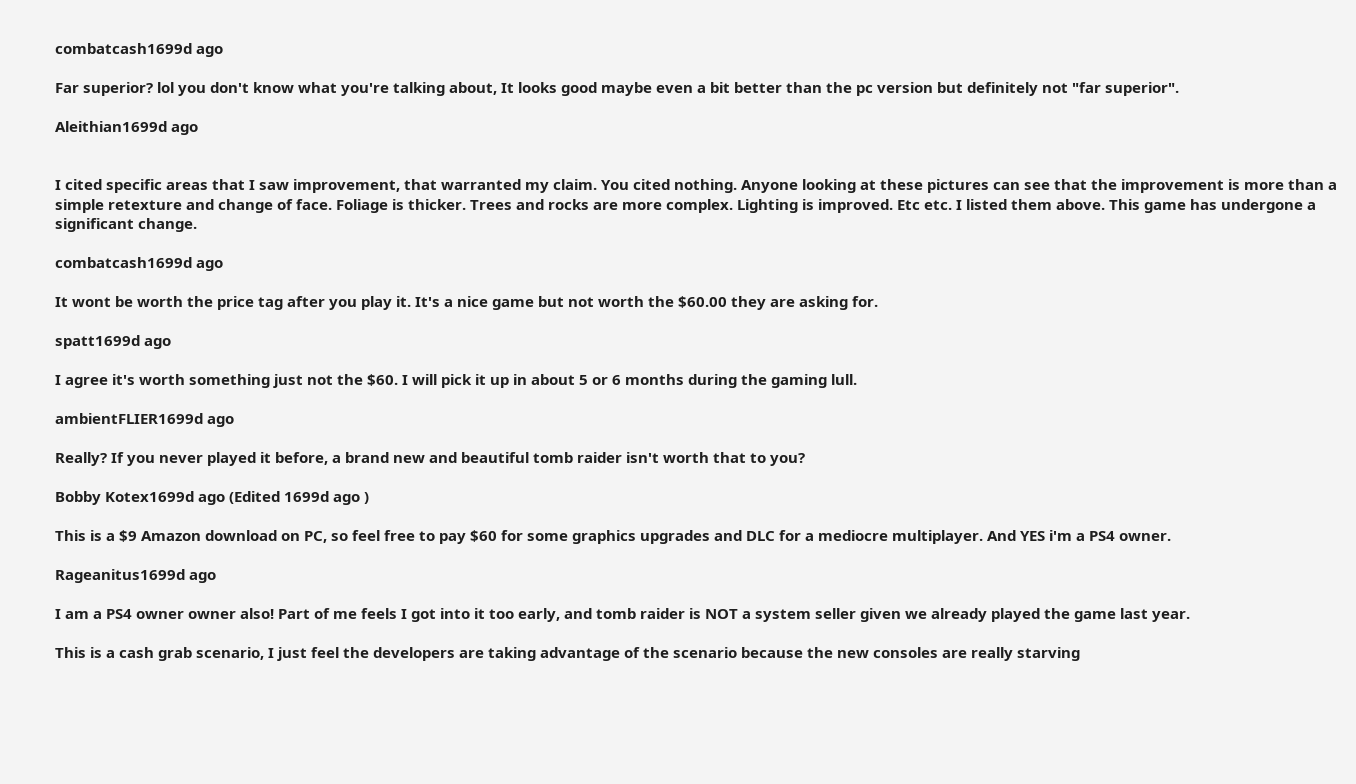combatcash1699d ago

Far superior? lol you don't know what you're talking about, It looks good maybe even a bit better than the pc version but definitely not "far superior".

Aleithian1699d ago


I cited specific areas that I saw improvement, that warranted my claim. You cited nothing. Anyone looking at these pictures can see that the improvement is more than a simple retexture and change of face. Foliage is thicker. Trees and rocks are more complex. Lighting is improved. Etc etc. I listed them above. This game has undergone a significant change.

combatcash1699d ago

It wont be worth the price tag after you play it. It's a nice game but not worth the $60.00 they are asking for.

spatt1699d ago

I agree it's worth something just not the $60. I will pick it up in about 5 or 6 months during the gaming lull.

ambientFLIER1699d ago

Really? If you never played it before, a brand new and beautiful tomb raider isn't worth that to you?

Bobby Kotex1699d ago (Edited 1699d ago )

This is a $9 Amazon download on PC, so feel free to pay $60 for some graphics upgrades and DLC for a mediocre multiplayer. And YES i'm a PS4 owner.

Rageanitus1699d ago

I am a PS4 owner owner also! Part of me feels I got into it too early, and tomb raider is NOT a system seller given we already played the game last year.

This is a cash grab scenario, I just feel the developers are taking advantage of the scenario because the new consoles are really starving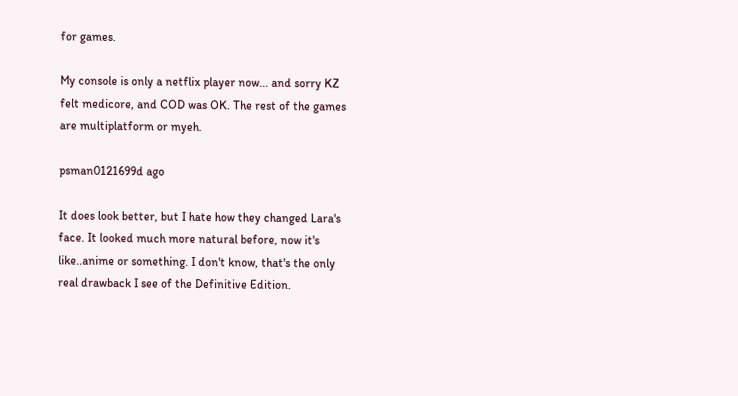for games.

My console is only a netflix player now... and sorry KZ felt medicore, and COD was OK. The rest of the games are multiplatform or myeh.

psman0121699d ago

It does look better, but I hate how they changed Lara's face. It looked much more natural before, now it's like..anime or something. I don't know, that's the only real drawback I see of the Definitive Edition.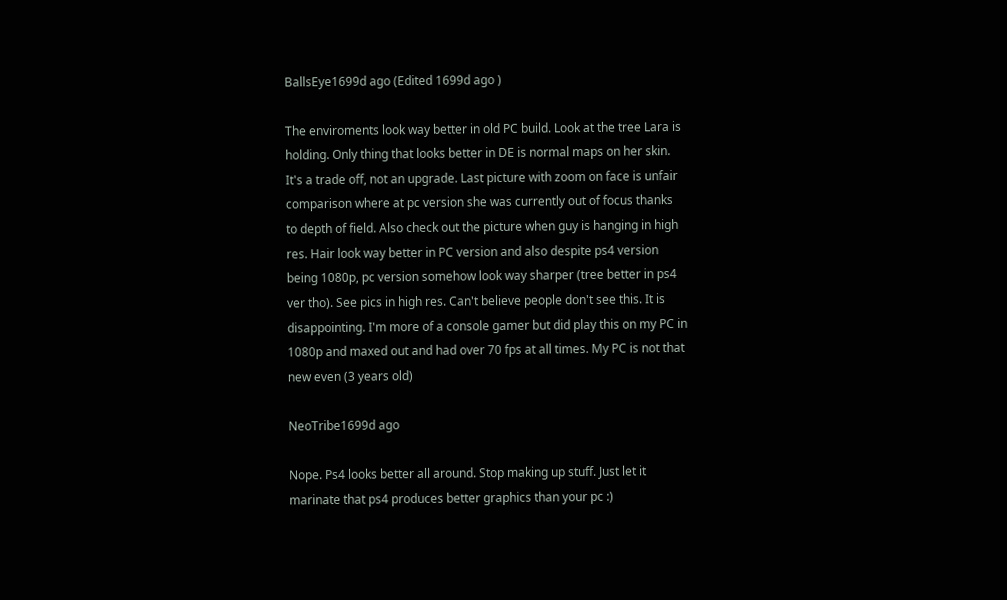BallsEye1699d ago (Edited 1699d ago )

The enviroments look way better in old PC build. Look at the tree Lara is holding. Only thing that looks better in DE is normal maps on her skin. It's a trade off, not an upgrade. Last picture with zoom on face is unfair comparison where at pc version she was currently out of focus thanks to depth of field. Also check out the picture when guy is hanging in high res. Hair look way better in PC version and also despite ps4 version being 1080p, pc version somehow look way sharper (tree better in ps4 ver tho). See pics in high res. Can't believe people don't see this. It is disappointing. I'm more of a console gamer but did play this on my PC in 1080p and maxed out and had over 70 fps at all times. My PC is not that new even (3 years old)

NeoTribe1699d ago

Nope. Ps4 looks better all around. Stop making up stuff. Just let it marinate that ps4 produces better graphics than your pc :)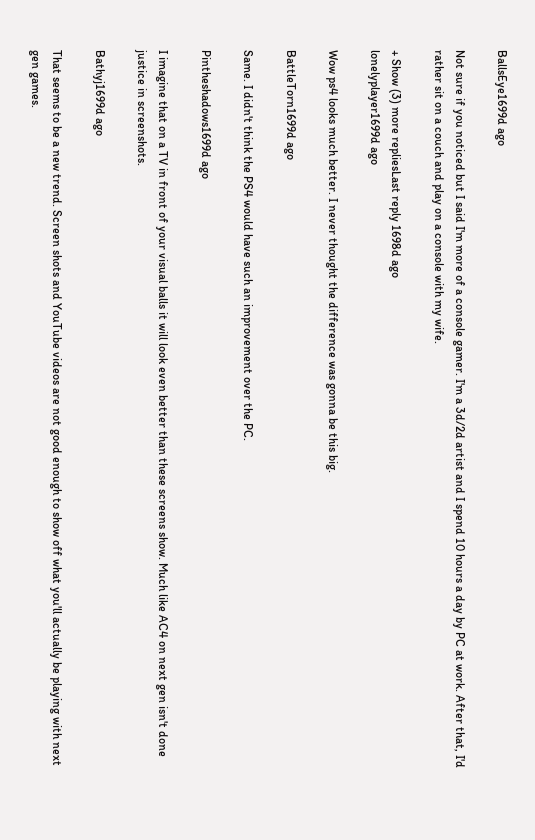BallsEye1699d ago

Not sure if you noticed but I said I'm more of a console gamer. I'm a 3d/2d artist and I spend 10 hours a day by PC at work. After that, I'd rather sit on a couch and play on a console with my wife.

+ Show (3) more repliesLast reply 1698d ago
lonelyplayer1699d ago

Wow ps4 looks much better. I never thought the difference was gonna be this big.

BattleTorn1699d ago

Same. I didn't think the PS4 would have such an improvement over the PC.

Pintheshadows1699d ago

I imagine that on a TV in front of your visual balls it will look even better than these screens show. Much like AC4 on next gen isn't done justice in screenshots.

Bathyj1699d ago

That seems to be a new trend. Screen shots and YouTube videos are not good enough to show off what you'll actually be playing with next gen games.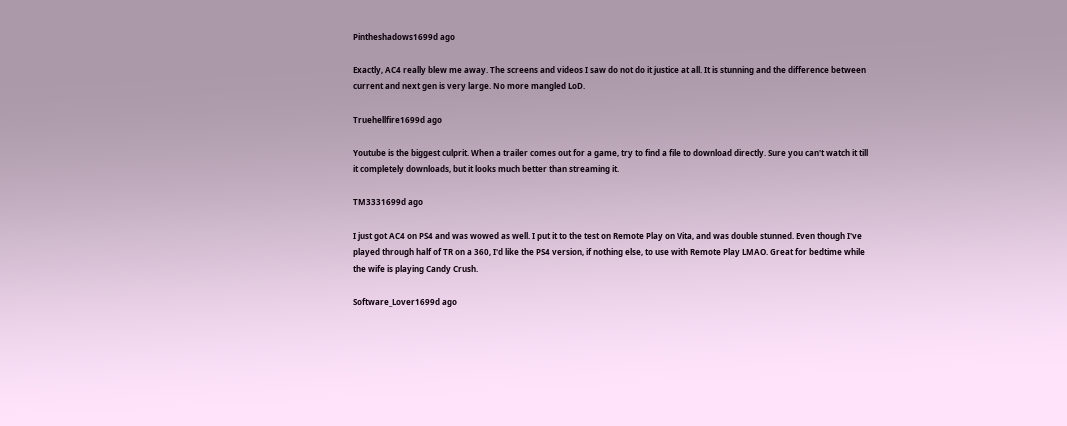Pintheshadows1699d ago

Exactly, AC4 really blew me away. The screens and videos I saw do not do it justice at all. It is stunning and the difference between current and next gen is very large. No more mangled LoD.

Truehellfire1699d ago

Youtube is the biggest culprit. When a trailer comes out for a game, try to find a file to download directly. Sure you can't watch it till it completely downloads, but it looks much better than streaming it.

TM3331699d ago

I just got AC4 on PS4 and was wowed as well. I put it to the test on Remote Play on Vita, and was double stunned. Even though I've played through half of TR on a 360, I'd like the PS4 version, if nothing else, to use with Remote Play LMAO. Great for bedtime while the wife is playing Candy Crush.

Software_Lover1699d ago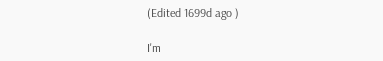(Edited 1699d ago )

I'm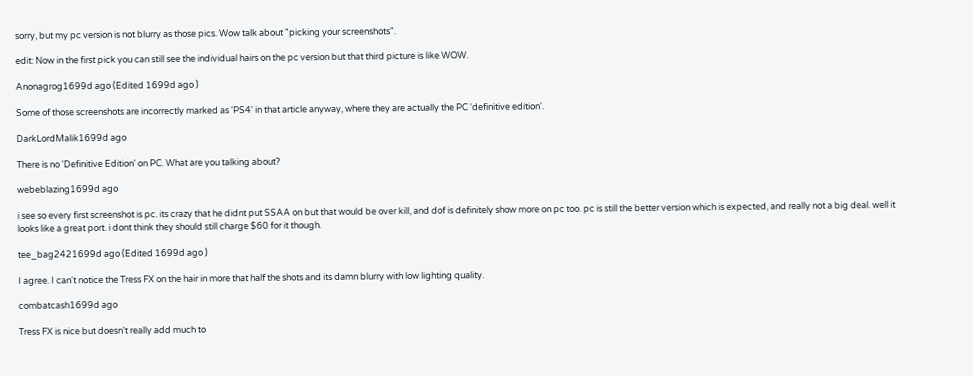sorry, but my pc version is not blurry as those pics. Wow talk about "picking your screenshots".

edit: Now in the first pick you can still see the individual hairs on the pc version but that third picture is like WOW.

Anonagrog1699d ago (Edited 1699d ago )

Some of those screenshots are incorrectly marked as 'PS4' in that article anyway, where they are actually the PC 'definitive edition'.

DarkLordMalik1699d ago

There is no 'Definitive Edition' on PC. What are you talking about?

webeblazing1699d ago

i see so every first screenshot is pc. its crazy that he didnt put SSAA on but that would be over kill, and dof is definitely show more on pc too. pc is still the better version which is expected, and really not a big deal. well it looks like a great port. i dont think they should still charge $60 for it though.

tee_bag2421699d ago (Edited 1699d ago )

I agree. I can't notice the Tress FX on the hair in more that half the shots and its damn blurry with low lighting quality.

combatcash1699d ago

Tress FX is nice but doesn't really add much to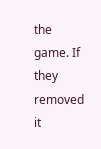the game. If they removed it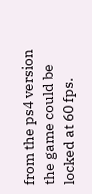from the ps4 version the game could be locked at 60 fps.